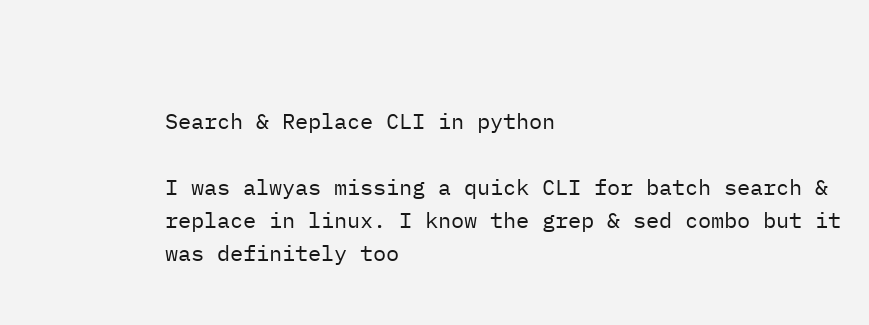Search & Replace CLI in python

I was alwyas missing a quick CLI for batch search & replace in linux. I know the grep & sed combo but it was definitely too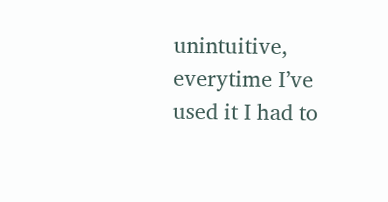unintuitive, everytime I’ve used it I had to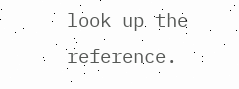look up the reference.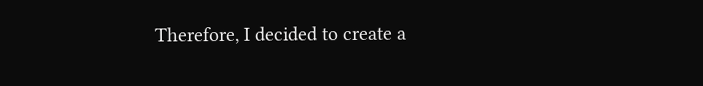Therefore, I decided to create a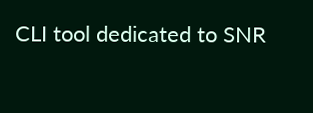CLI tool dedicated to SNR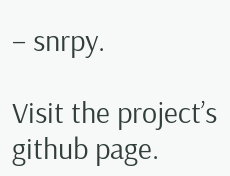– snrpy.

Visit the project’s github page.